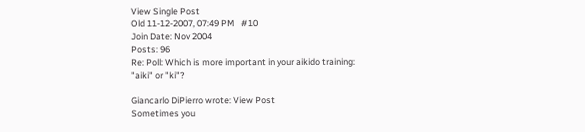View Single Post
Old 11-12-2007, 07:49 PM   #10
Join Date: Nov 2004
Posts: 96
Re: Poll: Which is more important in your aikido training: "aiki" or "ki"?

Giancarlo DiPierro wrote: View Post
Sometimes you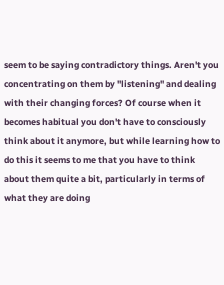seem to be saying contradictory things. Aren't you concentrating on them by "listening" and dealing with their changing forces? Of course when it becomes habitual you don't have to consciously think about it anymore, but while learning how to do this it seems to me that you have to think about them quite a bit, particularly in terms of what they are doing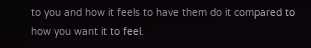to you and how it feels to have them do it compared to how you want it to feel.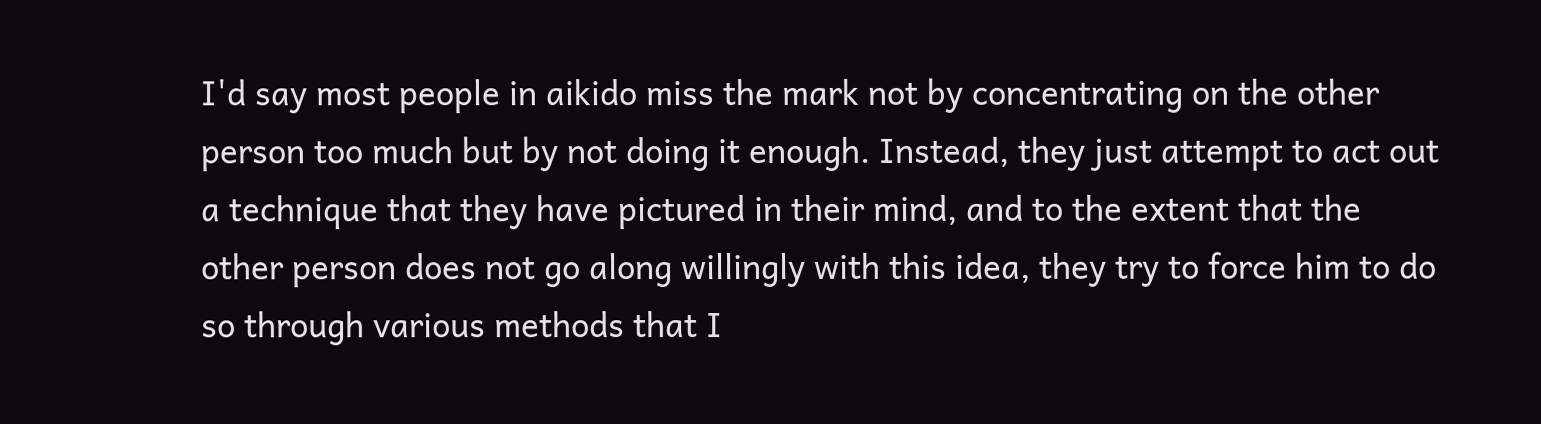I'd say most people in aikido miss the mark not by concentrating on the other person too much but by not doing it enough. Instead, they just attempt to act out a technique that they have pictured in their mind, and to the extent that the other person does not go along willingly with this idea, they try to force him to do so through various methods that I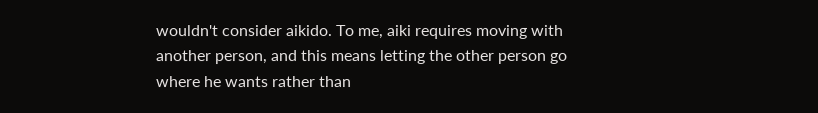wouldn't consider aikido. To me, aiki requires moving with another person, and this means letting the other person go where he wants rather than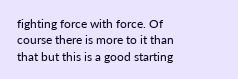fighting force with force. Of course there is more to it than that but this is a good starting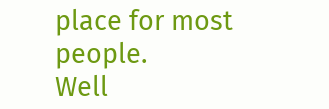place for most people.
Well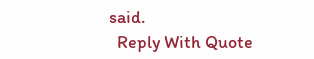said.
  Reply With Quote